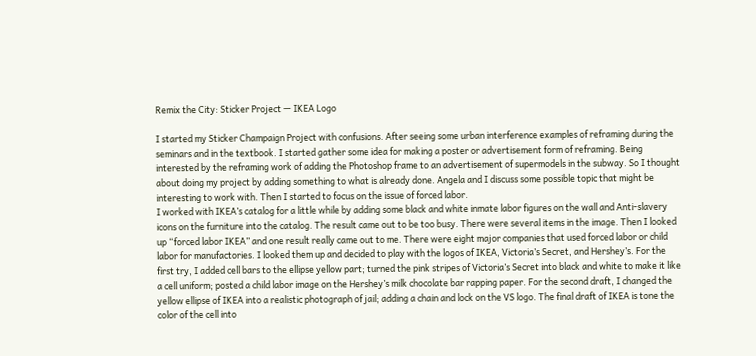Remix the City: Sticker Project — IKEA Logo

I started my Sticker Champaign Project with confusions. After seeing some urban interference examples of reframing during the seminars and in the textbook. I started gather some idea for making a poster or advertisement form of reframing. Being interested by the reframing work of adding the Photoshop frame to an advertisement of supermodels in the subway. So I thought about doing my project by adding something to what is already done. Angela and I discuss some possible topic that might be interesting to work with. Then I started to focus on the issue of forced labor.
I worked with IKEA’s catalog for a little while by adding some black and white inmate labor figures on the wall and Anti-slavery icons on the furniture into the catalog. The result came out to be too busy. There were several items in the image. Then I looked up “forced labor IKEA” and one result really came out to me. There were eight major companies that used forced labor or child labor for manufactories. I looked them up and decided to play with the logos of IKEA, Victoria’s Secret, and Hershey’s. For the first try, I added cell bars to the ellipse yellow part; turned the pink stripes of Victoria’s Secret into black and white to make it like a cell uniform; posted a child labor image on the Hershey’s milk chocolate bar rapping paper. For the second draft, I changed the yellow ellipse of IKEA into a realistic photograph of jail; adding a chain and lock on the VS logo. The final draft of IKEA is tone the color of the cell into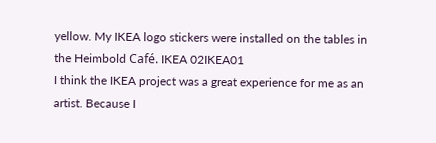yellow. My IKEA logo stickers were installed on the tables in the Heimbold Café. IKEA 02IKEA01
I think the IKEA project was a great experience for me as an artist. Because I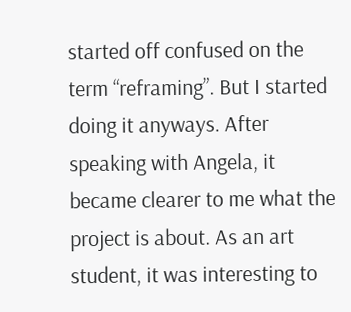started off confused on the term “reframing”. But I started doing it anyways. After speaking with Angela, it became clearer to me what the project is about. As an art student, it was interesting to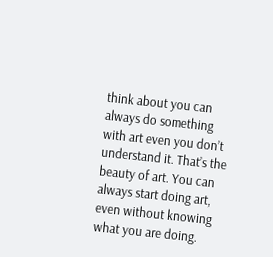think about you can always do something with art even you don’t understand it. That’s the beauty of art. You can always start doing art, even without knowing what you are doing.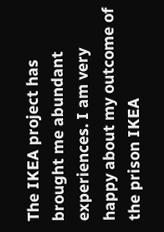The IKEA project has brought me abundant experiences. I am very happy about my outcome of the prison IKEA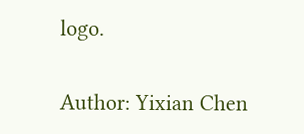logo.

Author: Yixian Chen